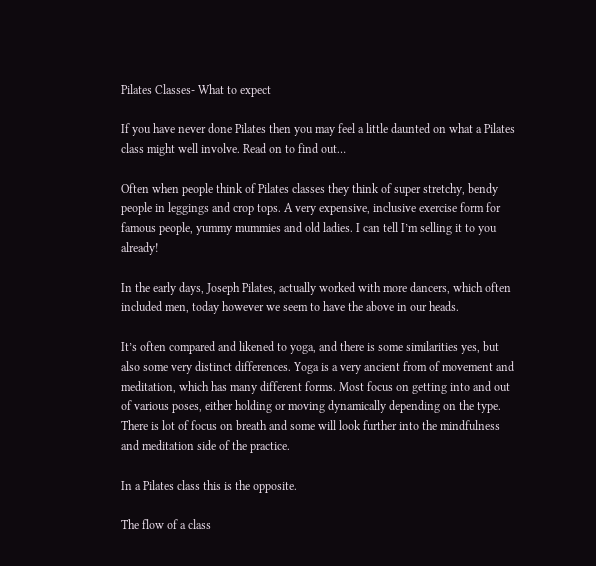Pilates Classes- What to expect

If you have never done Pilates then you may feel a little daunted on what a Pilates class might well involve. Read on to find out…

Often when people think of Pilates classes they think of super stretchy, bendy people in leggings and crop tops. A very expensive, inclusive exercise form for famous people, yummy mummies and old ladies. I can tell I’m selling it to you already!

In the early days, Joseph Pilates, actually worked with more dancers, which often included men, today however we seem to have the above in our heads.

It’s often compared and likened to yoga, and there is some similarities yes, but also some very distinct differences. Yoga is a very ancient from of movement and meditation, which has many different forms. Most focus on getting into and out of various poses, either holding or moving dynamically depending on the type. There is lot of focus on breath and some will look further into the mindfulness and meditation side of the practice.

In a Pilates class this is the opposite.

The flow of a class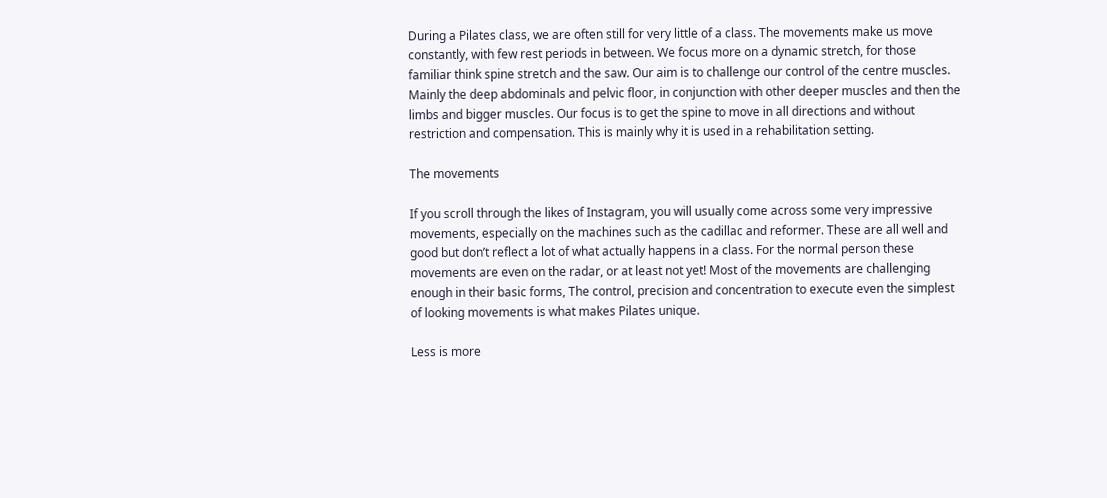During a Pilates class, we are often still for very little of a class. The movements make us move constantly, with few rest periods in between. We focus more on a dynamic stretch, for those familiar think spine stretch and the saw. Our aim is to challenge our control of the centre muscles. Mainly the deep abdominals and pelvic floor, in conjunction with other deeper muscles and then the limbs and bigger muscles. Our focus is to get the spine to move in all directions and without restriction and compensation. This is mainly why it is used in a rehabilitation setting.

The movements

If you scroll through the likes of Instagram, you will usually come across some very impressive movements, especially on the machines such as the cadillac and reformer. These are all well and good but don’t reflect a lot of what actually happens in a class. For the normal person these movements are even on the radar, or at least not yet! Most of the movements are challenging enough in their basic forms, The control, precision and concentration to execute even the simplest of looking movements is what makes Pilates unique.

Less is more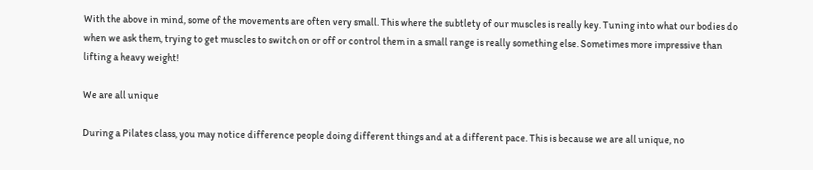With the above in mind, some of the movements are often very small. This where the subtlety of our muscles is really key. Tuning into what our bodies do when we ask them, trying to get muscles to switch on or off or control them in a small range is really something else. Sometimes more impressive than lifting a heavy weight!

We are all unique

During a Pilates class, you may notice difference people doing different things and at a different pace. This is because we are all unique, no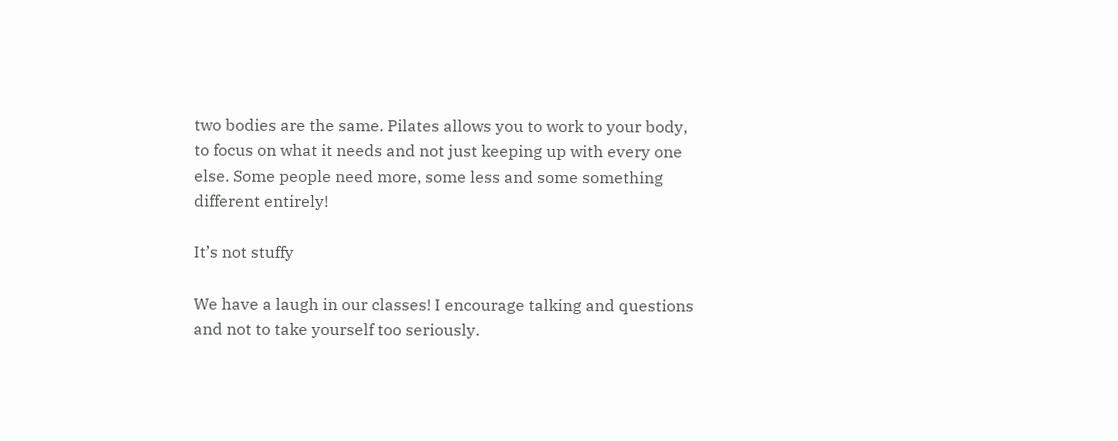two bodies are the same. Pilates allows you to work to your body, to focus on what it needs and not just keeping up with every one else. Some people need more, some less and some something different entirely!

It’s not stuffy

We have a laugh in our classes! I encourage talking and questions and not to take yourself too seriously.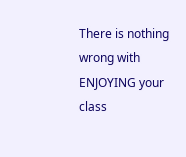There is nothing wrong with ENJOYING your class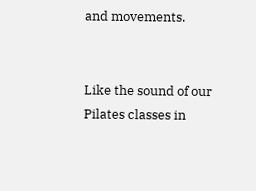and movements.


Like the sound of our Pilates classes in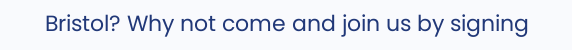Bristol? Why not come and join us by signing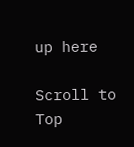up here

Scroll to Top